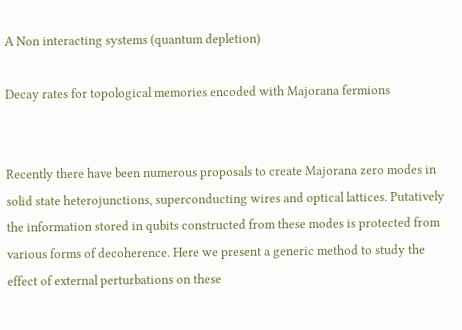A Non interacting systems (quantum depletion)

Decay rates for topological memories encoded with Majorana fermions


Recently there have been numerous proposals to create Majorana zero modes in solid state heterojunctions, superconducting wires and optical lattices. Putatively the information stored in qubits constructed from these modes is protected from various forms of decoherence. Here we present a generic method to study the effect of external perturbations on these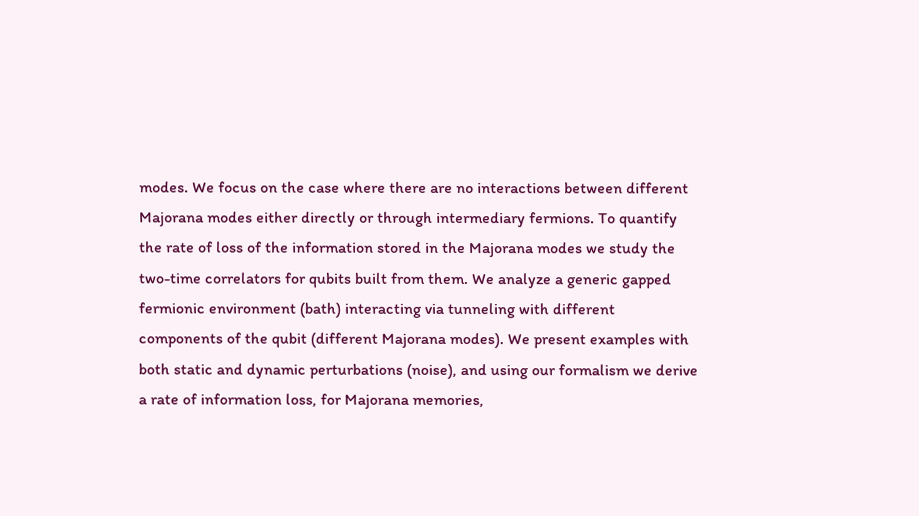modes. We focus on the case where there are no interactions between different Majorana modes either directly or through intermediary fermions. To quantify the rate of loss of the information stored in the Majorana modes we study the two-time correlators for qubits built from them. We analyze a generic gapped fermionic environment (bath) interacting via tunneling with different components of the qubit (different Majorana modes). We present examples with both static and dynamic perturbations (noise), and using our formalism we derive a rate of information loss, for Majorana memories,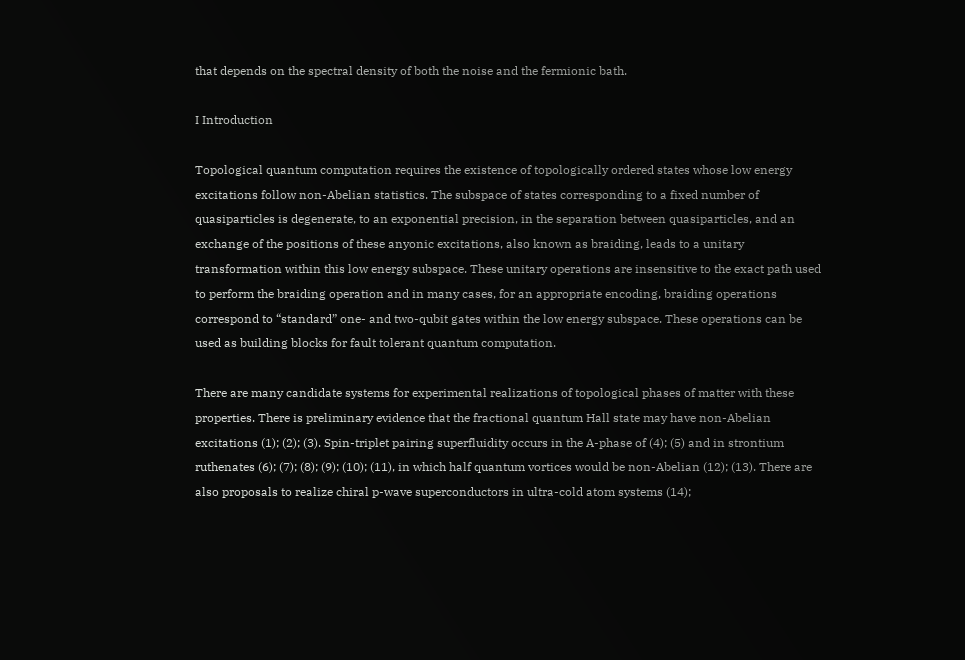that depends on the spectral density of both the noise and the fermionic bath.

I Introduction

Topological quantum computation requires the existence of topologically ordered states whose low energy excitations follow non-Abelian statistics. The subspace of states corresponding to a fixed number of quasiparticles is degenerate, to an exponential precision, in the separation between quasiparticles, and an exchange of the positions of these anyonic excitations, also known as braiding, leads to a unitary transformation within this low energy subspace. These unitary operations are insensitive to the exact path used to perform the braiding operation and in many cases, for an appropriate encoding, braiding operations correspond to “standard” one- and two-qubit gates within the low energy subspace. These operations can be used as building blocks for fault tolerant quantum computation.

There are many candidate systems for experimental realizations of topological phases of matter with these properties. There is preliminary evidence that the fractional quantum Hall state may have non-Abelian excitations (1); (2); (3). Spin-triplet pairing superfluidity occurs in the A-phase of (4); (5) and in strontium ruthenates (6); (7); (8); (9); (10); (11), in which half quantum vortices would be non-Abelian (12); (13). There are also proposals to realize chiral p-wave superconductors in ultra-cold atom systems (14);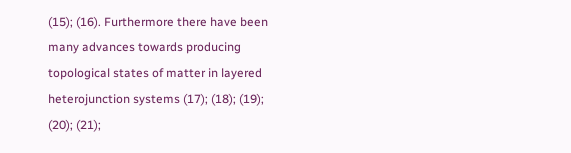(15); (16). Furthermore there have been many advances towards producing topological states of matter in layered heterojunction systems (17); (18); (19); (20); (21);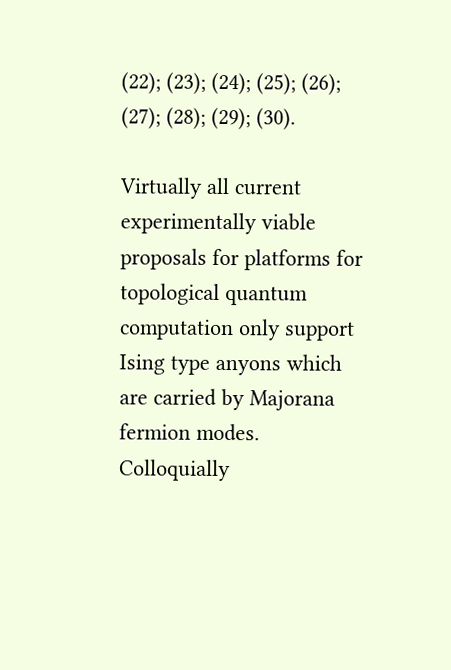(22); (23); (24); (25); (26); (27); (28); (29); (30).

Virtually all current experimentally viable proposals for platforms for topological quantum computation only support Ising type anyons which are carried by Majorana fermion modes. Colloquially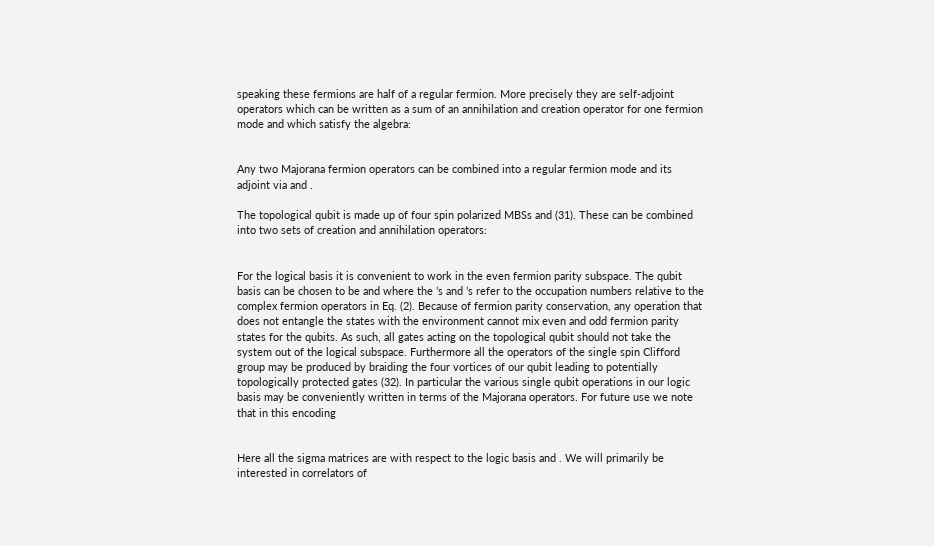speaking these fermions are half of a regular fermion. More precisely they are self-adjoint operators which can be written as a sum of an annihilation and creation operator for one fermion mode and which satisfy the algebra:


Any two Majorana fermion operators can be combined into a regular fermion mode and its adjoint via and .

The topological qubit is made up of four spin polarized MBSs and (31). These can be combined into two sets of creation and annihilation operators:


For the logical basis it is convenient to work in the even fermion parity subspace. The qubit basis can be chosen to be and where the ’s and ’s refer to the occupation numbers relative to the complex fermion operators in Eq. (2). Because of fermion parity conservation, any operation that does not entangle the states with the environment cannot mix even and odd fermion parity states for the qubits. As such, all gates acting on the topological qubit should not take the system out of the logical subspace. Furthermore all the operators of the single spin Clifford group may be produced by braiding the four vortices of our qubit leading to potentially topologically protected gates (32). In particular the various single qubit operations in our logic basis may be conveniently written in terms of the Majorana operators. For future use we note that in this encoding


Here all the sigma matrices are with respect to the logic basis and . We will primarily be interested in correlators of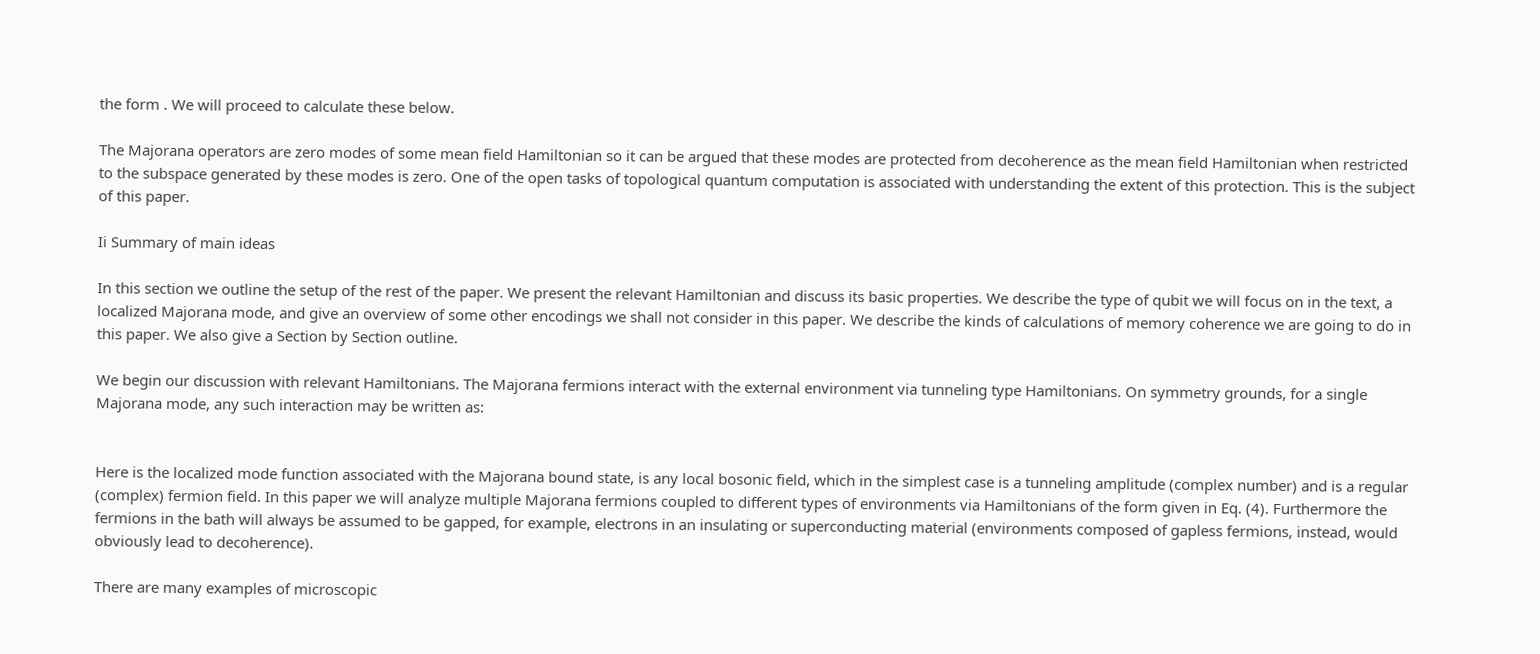the form . We will proceed to calculate these below.

The Majorana operators are zero modes of some mean field Hamiltonian so it can be argued that these modes are protected from decoherence as the mean field Hamiltonian when restricted to the subspace generated by these modes is zero. One of the open tasks of topological quantum computation is associated with understanding the extent of this protection. This is the subject of this paper.

Ii Summary of main ideas

In this section we outline the setup of the rest of the paper. We present the relevant Hamiltonian and discuss its basic properties. We describe the type of qubit we will focus on in the text, a localized Majorana mode, and give an overview of some other encodings we shall not consider in this paper. We describe the kinds of calculations of memory coherence we are going to do in this paper. We also give a Section by Section outline.

We begin our discussion with relevant Hamiltonians. The Majorana fermions interact with the external environment via tunneling type Hamiltonians. On symmetry grounds, for a single Majorana mode, any such interaction may be written as:


Here is the localized mode function associated with the Majorana bound state, is any local bosonic field, which in the simplest case is a tunneling amplitude (complex number) and is a regular (complex) fermion field. In this paper we will analyze multiple Majorana fermions coupled to different types of environments via Hamiltonians of the form given in Eq. (4). Furthermore the fermions in the bath will always be assumed to be gapped, for example, electrons in an insulating or superconducting material (environments composed of gapless fermions, instead, would obviously lead to decoherence).

There are many examples of microscopic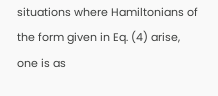situations where Hamiltonians of the form given in Eq. (4) arise, one is as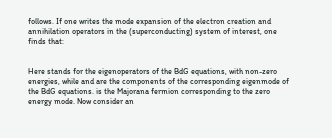follows. If one writes the mode expansion of the electron creation and annihilation operators in the (superconducting) system of interest, one finds that:


Here stands for the eigenoperators of the BdG equations, with non-zero energies, while and are the components of the corresponding eigenmode of the BdG equations. is the Majorana fermion corresponding to the zero energy mode. Now consider an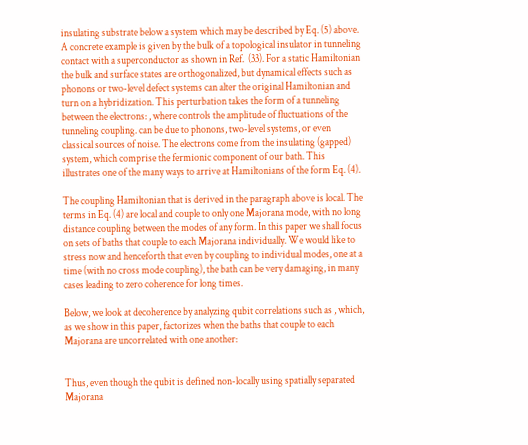insulating substrate below a system which may be described by Eq. (5) above. A concrete example is given by the bulk of a topological insulator in tunneling contact with a superconductor as shown in Ref.  (33). For a static Hamiltonian the bulk and surface states are orthogonalized, but dynamical effects such as phonons or two-level defect systems can alter the original Hamiltonian and turn on a hybridization. This perturbation takes the form of a tunneling between the electrons: , where controls the amplitude of fluctuations of the tunneling coupling. can be due to phonons, two-level systems, or even classical sources of noise. The electrons come from the insulating (gapped) system, which comprise the fermionic component of our bath. This illustrates one of the many ways to arrive at Hamiltonians of the form Eq. (4).

The coupling Hamiltonian that is derived in the paragraph above is local. The terms in Eq. (4) are local and couple to only one Majorana mode, with no long distance coupling between the modes of any form. In this paper we shall focus on sets of baths that couple to each Majorana individually. We would like to stress now and henceforth that even by coupling to individual modes, one at a time (with no cross mode coupling), the bath can be very damaging, in many cases leading to zero coherence for long times.

Below, we look at decoherence by analyzing qubit correlations such as , which, as we show in this paper, factorizes when the baths that couple to each Majorana are uncorrelated with one another:


Thus, even though the qubit is defined non-locally using spatially separated Majorana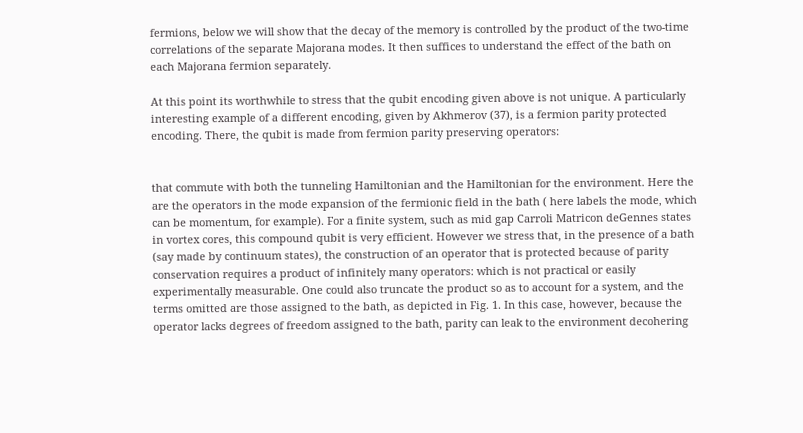fermions, below we will show that the decay of the memory is controlled by the product of the two-time correlations of the separate Majorana modes. It then suffices to understand the effect of the bath on each Majorana fermion separately.

At this point its worthwhile to stress that the qubit encoding given above is not unique. A particularly interesting example of a different encoding, given by Akhmerov (37), is a fermion parity protected encoding. There, the qubit is made from fermion parity preserving operators:


that commute with both the tunneling Hamiltonian and the Hamiltonian for the environment. Here the are the operators in the mode expansion of the fermionic field in the bath ( here labels the mode, which can be momentum, for example). For a finite system, such as mid gap Carroli Matricon deGennes states in vortex cores, this compound qubit is very efficient. However we stress that, in the presence of a bath (say made by continuum states), the construction of an operator that is protected because of parity conservation requires a product of infinitely many operators: which is not practical or easily experimentally measurable. One could also truncate the product so as to account for a system, and the terms omitted are those assigned to the bath, as depicted in Fig. 1. In this case, however, because the operator lacks degrees of freedom assigned to the bath, parity can leak to the environment decohering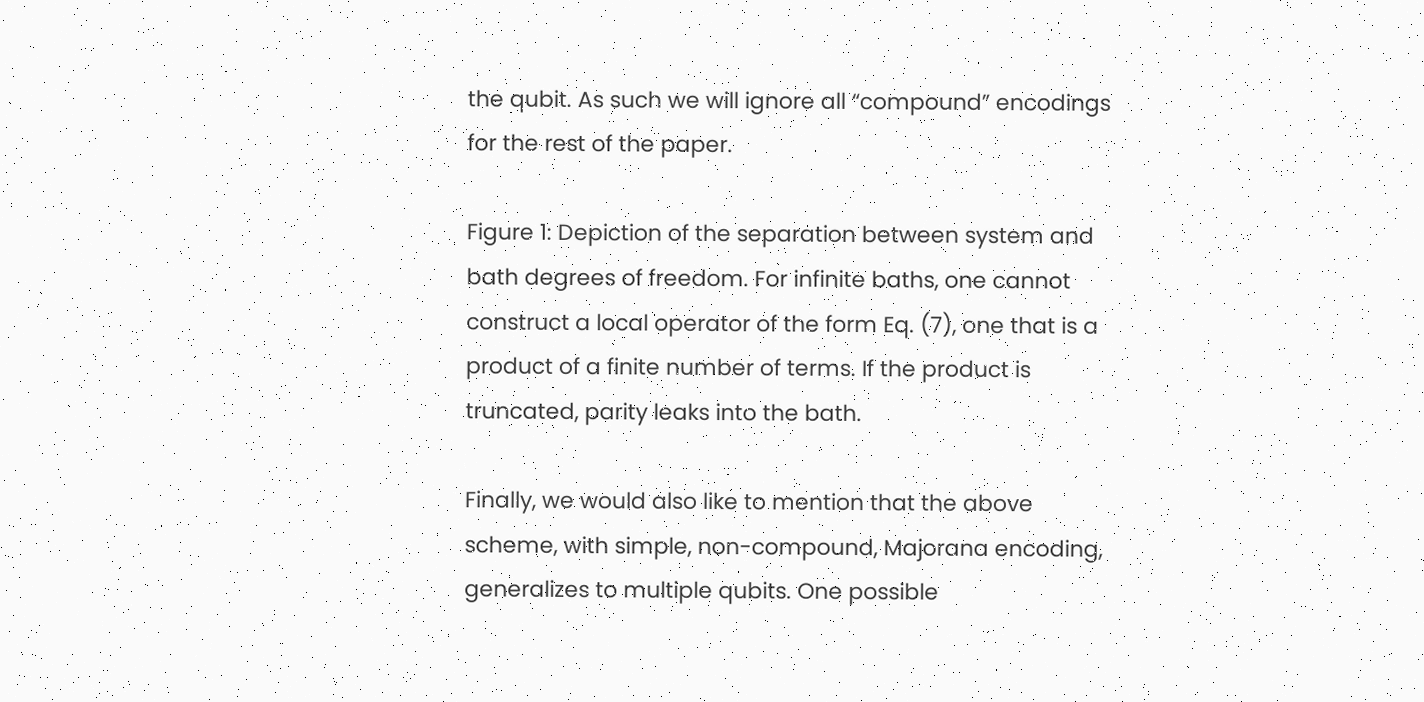the qubit. As such we will ignore all “compound” encodings for the rest of the paper.

Figure 1: Depiction of the separation between system and bath degrees of freedom. For infinite baths, one cannot construct a local operator of the form Eq. (7), one that is a product of a finite number of terms. If the product is truncated, parity leaks into the bath.

Finally, we would also like to mention that the above scheme, with simple, non-compound, Majorana encoding, generalizes to multiple qubits. One possible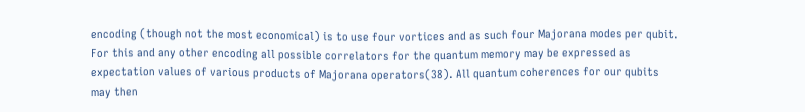encoding (though not the most economical) is to use four vortices and as such four Majorana modes per qubit. For this and any other encoding all possible correlators for the quantum memory may be expressed as expectation values of various products of Majorana operators(38). All quantum coherences for our qubits may then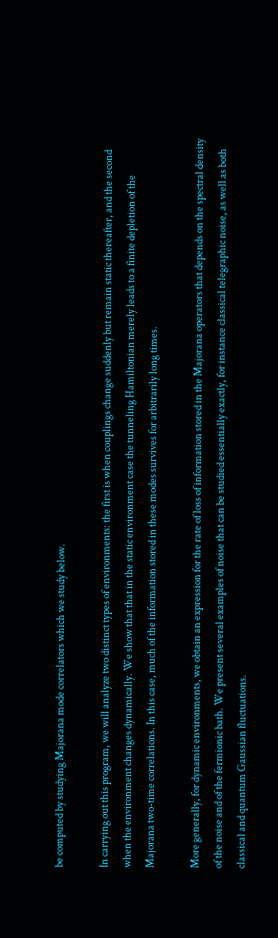be computed by studying Majorana mode correlators which we study below.

In carrying out this program, we will analyze two distinct types of environments: the first is when couplings change suddenly but remain static thereafter, and the second when the environment changes dynamically. We show that that in the static environment case the tunneling Hamiltonian merely leads to a finite depletion of the Majorana two-time correlations. In this case, much of the information stored in these modes survives for arbitrarily long times.

More generally, for dynamic environments, we obtain an expression for the rate of loss of information stored in the Majorana operators that depends on the spectral density of the noise and of the fermionic bath. We present several examples of noise that can be studied essentially exactly, for instance classical telegraphic noise, as well as both classical and quantum Gaussian fluctuations.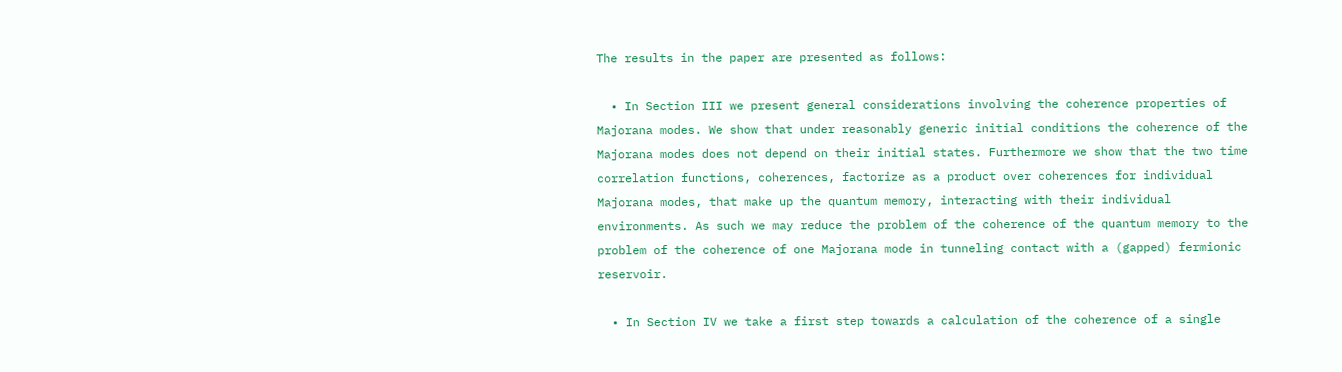The results in the paper are presented as follows:

  • In Section III we present general considerations involving the coherence properties of Majorana modes. We show that under reasonably generic initial conditions the coherence of the Majorana modes does not depend on their initial states. Furthermore we show that the two time correlation functions, coherences, factorize as a product over coherences for individual Majorana modes, that make up the quantum memory, interacting with their individual environments. As such we may reduce the problem of the coherence of the quantum memory to the problem of the coherence of one Majorana mode in tunneling contact with a (gapped) fermionic reservoir.

  • In Section IV we take a first step towards a calculation of the coherence of a single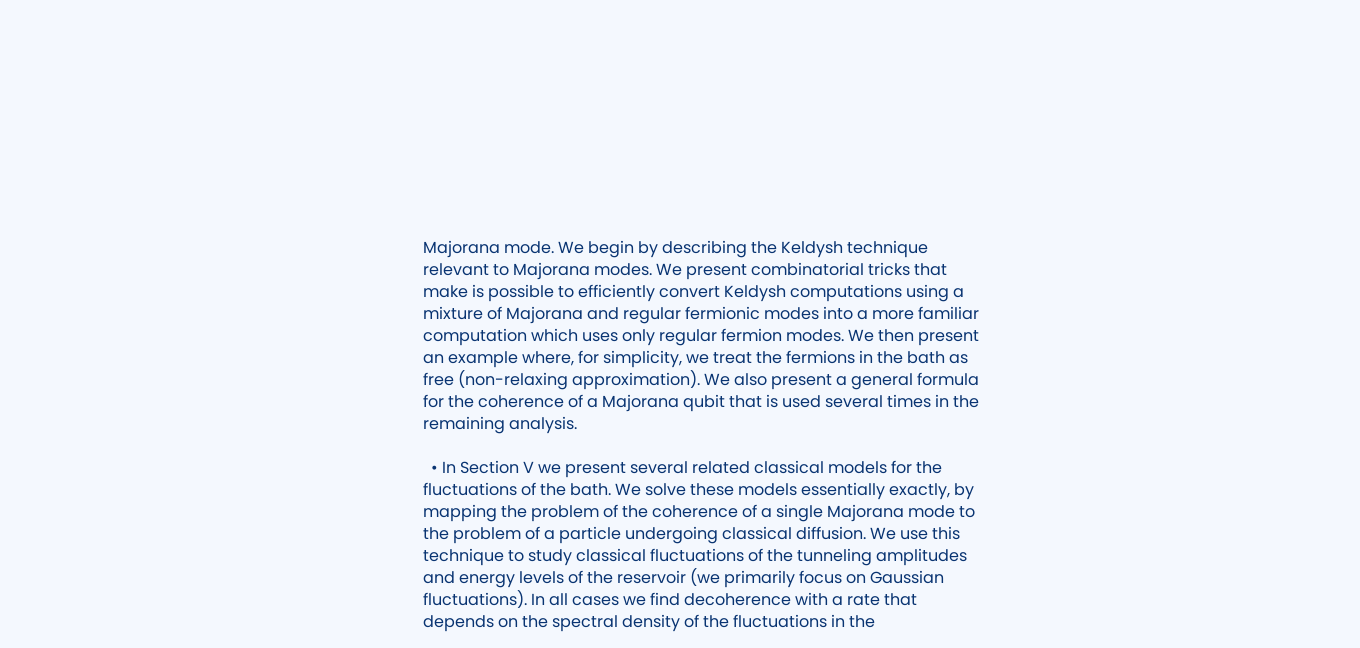Majorana mode. We begin by describing the Keldysh technique relevant to Majorana modes. We present combinatorial tricks that make is possible to efficiently convert Keldysh computations using a mixture of Majorana and regular fermionic modes into a more familiar computation which uses only regular fermion modes. We then present an example where, for simplicity, we treat the fermions in the bath as free (non-relaxing approximation). We also present a general formula for the coherence of a Majorana qubit that is used several times in the remaining analysis.

  • In Section V we present several related classical models for the fluctuations of the bath. We solve these models essentially exactly, by mapping the problem of the coherence of a single Majorana mode to the problem of a particle undergoing classical diffusion. We use this technique to study classical fluctuations of the tunneling amplitudes and energy levels of the reservoir (we primarily focus on Gaussian fluctuations). In all cases we find decoherence with a rate that depends on the spectral density of the fluctuations in the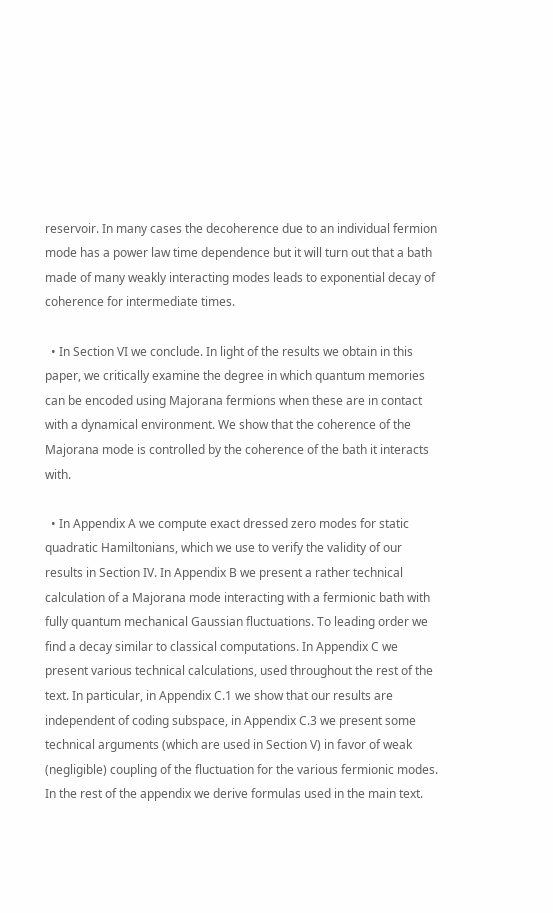reservoir. In many cases the decoherence due to an individual fermion mode has a power law time dependence but it will turn out that a bath made of many weakly interacting modes leads to exponential decay of coherence for intermediate times.

  • In Section VI we conclude. In light of the results we obtain in this paper, we critically examine the degree in which quantum memories can be encoded using Majorana fermions when these are in contact with a dynamical environment. We show that the coherence of the Majorana mode is controlled by the coherence of the bath it interacts with.

  • In Appendix A we compute exact dressed zero modes for static quadratic Hamiltonians, which we use to verify the validity of our results in Section IV. In Appendix B we present a rather technical calculation of a Majorana mode interacting with a fermionic bath with fully quantum mechanical Gaussian fluctuations. To leading order we find a decay similar to classical computations. In Appendix C we present various technical calculations, used throughout the rest of the text. In particular, in Appendix C.1 we show that our results are independent of coding subspace, in Appendix C.3 we present some technical arguments (which are used in Section V) in favor of weak (negligible) coupling of the fluctuation for the various fermionic modes. In the rest of the appendix we derive formulas used in the main text.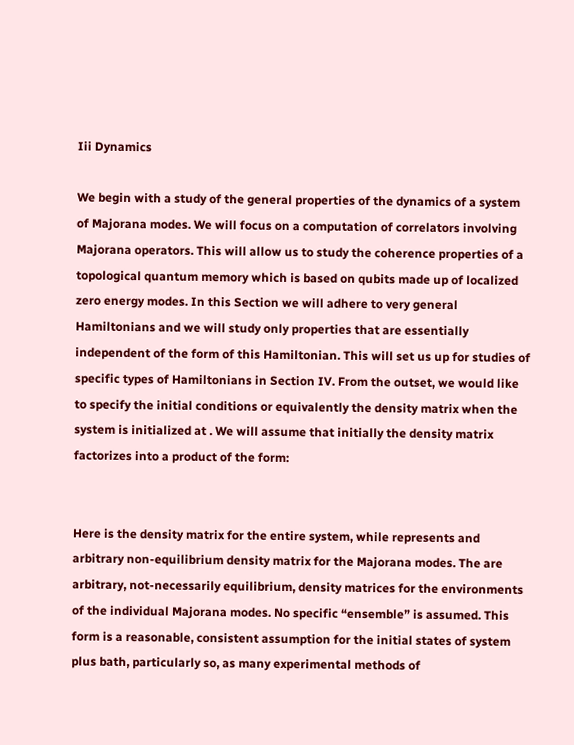Iii Dynamics

We begin with a study of the general properties of the dynamics of a system of Majorana modes. We will focus on a computation of correlators involving Majorana operators. This will allow us to study the coherence properties of a topological quantum memory which is based on qubits made up of localized zero energy modes. In this Section we will adhere to very general Hamiltonians and we will study only properties that are essentially independent of the form of this Hamiltonian. This will set us up for studies of specific types of Hamiltonians in Section IV. From the outset, we would like to specify the initial conditions or equivalently the density matrix when the system is initialized at . We will assume that initially the density matrix factorizes into a product of the form:


Here is the density matrix for the entire system, while represents and arbitrary non-equilibrium density matrix for the Majorana modes. The are arbitrary, not-necessarily equilibrium, density matrices for the environments of the individual Majorana modes. No specific “ensemble” is assumed. This form is a reasonable, consistent assumption for the initial states of system plus bath, particularly so, as many experimental methods of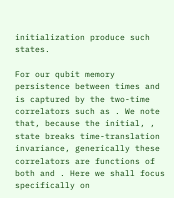initialization produce such states.

For our qubit memory persistence between times and is captured by the two-time correlators such as . We note that, because the initial, , state breaks time-translation invariance, generically these correlators are functions of both and . Here we shall focus specifically on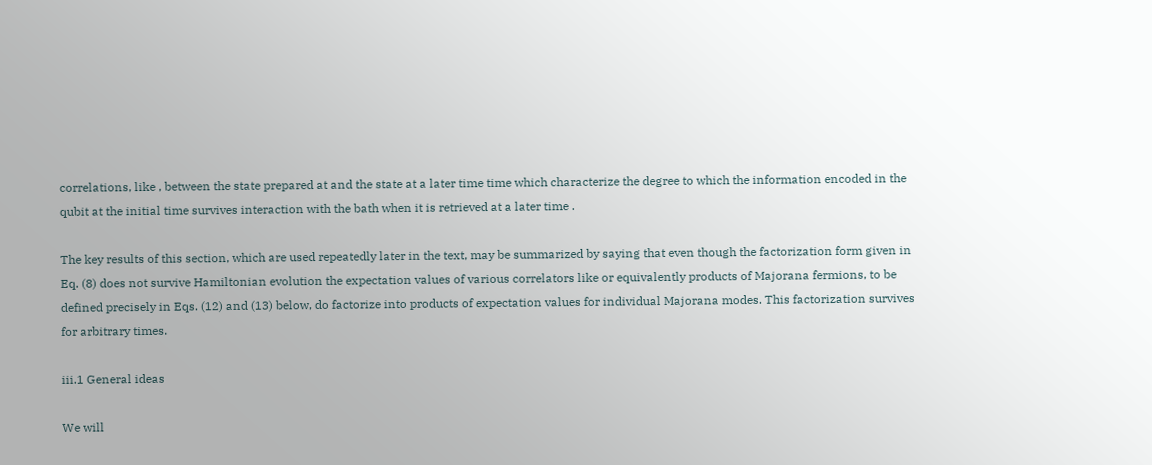correlations, like , between the state prepared at and the state at a later time time which characterize the degree to which the information encoded in the qubit at the initial time survives interaction with the bath when it is retrieved at a later time .

The key results of this section, which are used repeatedly later in the text, may be summarized by saying that even though the factorization form given in Eq. (8) does not survive Hamiltonian evolution the expectation values of various correlators like or equivalently products of Majorana fermions, to be defined precisely in Eqs. (12) and (13) below, do factorize into products of expectation values for individual Majorana modes. This factorization survives for arbitrary times.

iii.1 General ideas

We will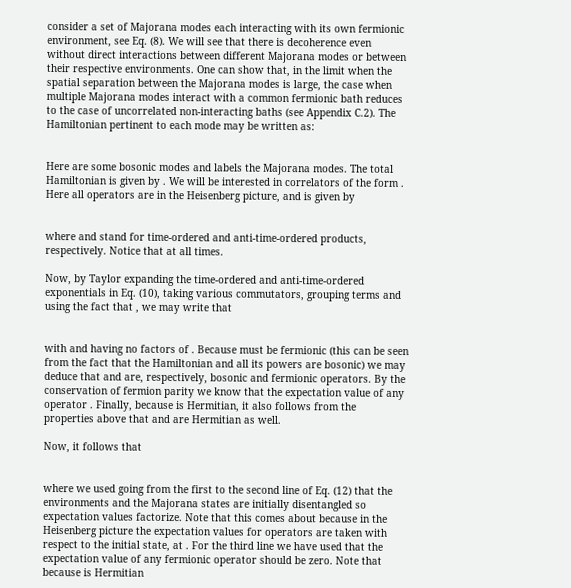consider a set of Majorana modes each interacting with its own fermionic environment, see Eq. (8). We will see that there is decoherence even without direct interactions between different Majorana modes or between their respective environments. One can show that, in the limit when the spatial separation between the Majorana modes is large, the case when multiple Majorana modes interact with a common fermionic bath reduces to the case of uncorrelated non-interacting baths (see Appendix C.2). The Hamiltonian pertinent to each mode may be written as:


Here are some bosonic modes and labels the Majorana modes. The total Hamiltonian is given by . We will be interested in correlators of the form . Here all operators are in the Heisenberg picture, and is given by


where and stand for time-ordered and anti-time-ordered products, respectively. Notice that at all times.

Now, by Taylor expanding the time-ordered and anti-time-ordered exponentials in Eq. (10), taking various commutators, grouping terms and using the fact that , we may write that


with and having no factors of . Because must be fermionic (this can be seen from the fact that the Hamiltonian and all its powers are bosonic) we may deduce that and are, respectively, bosonic and fermionic operators. By the conservation of fermion parity we know that the expectation value of any operator . Finally, because is Hermitian, it also follows from the properties above that and are Hermitian as well.

Now, it follows that


where we used going from the first to the second line of Eq. (12) that the environments and the Majorana states are initially disentangled so expectation values factorize. Note that this comes about because in the Heisenberg picture the expectation values for operators are taken with respect to the initial state, at . For the third line we have used that the expectation value of any fermionic operator should be zero. Note that because is Hermitian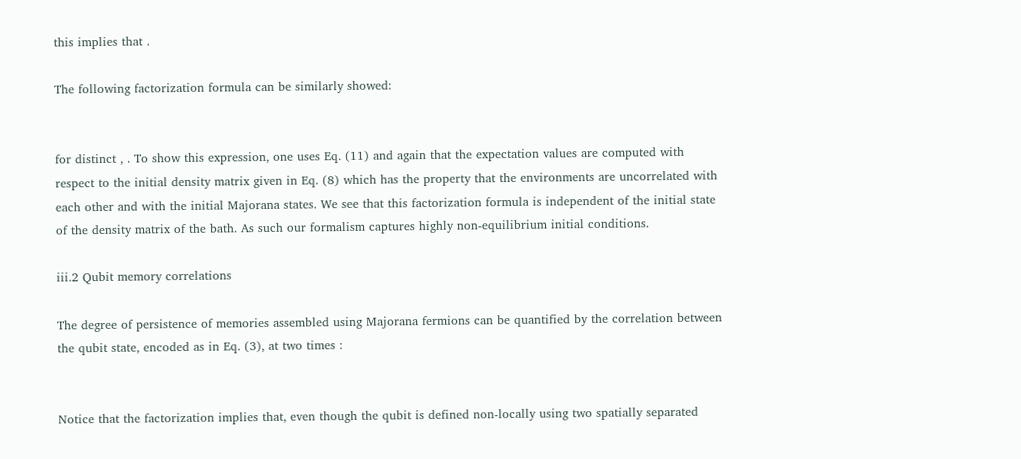this implies that .

The following factorization formula can be similarly showed:


for distinct , . To show this expression, one uses Eq. (11) and again that the expectation values are computed with respect to the initial density matrix given in Eq. (8) which has the property that the environments are uncorrelated with each other and with the initial Majorana states. We see that this factorization formula is independent of the initial state of the density matrix of the bath. As such our formalism captures highly non-equilibrium initial conditions.

iii.2 Qubit memory correlations

The degree of persistence of memories assembled using Majorana fermions can be quantified by the correlation between the qubit state, encoded as in Eq. (3), at two times :


Notice that the factorization implies that, even though the qubit is defined non-locally using two spatially separated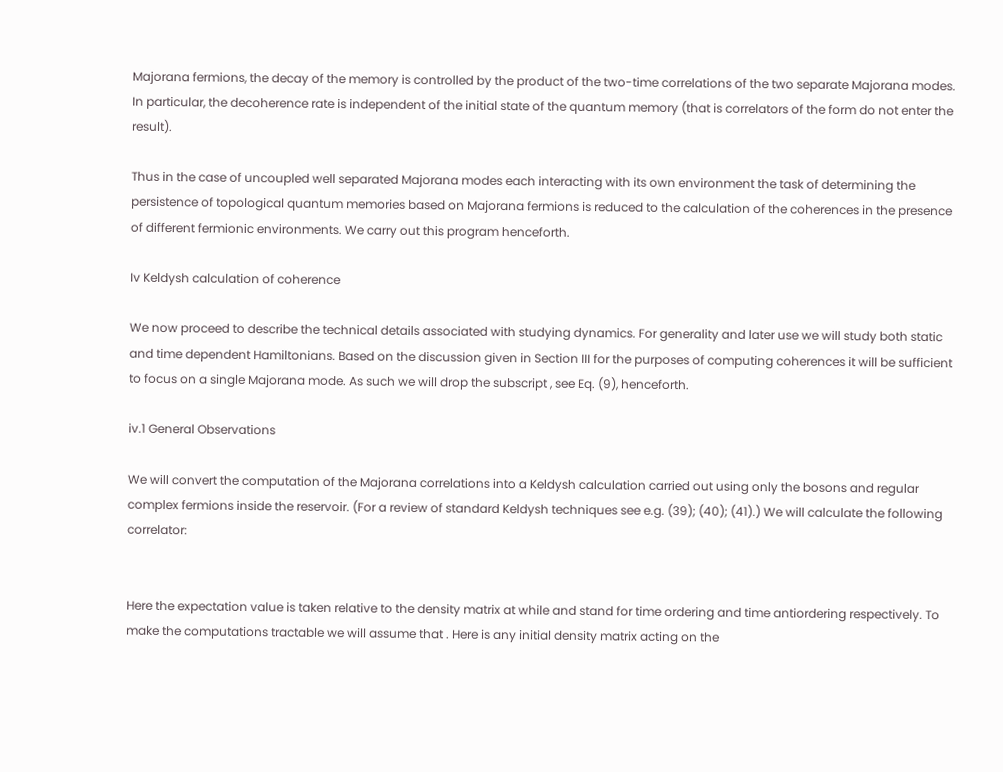Majorana fermions, the decay of the memory is controlled by the product of the two-time correlations of the two separate Majorana modes. In particular, the decoherence rate is independent of the initial state of the quantum memory (that is correlators of the form do not enter the result).

Thus in the case of uncoupled well separated Majorana modes each interacting with its own environment the task of determining the persistence of topological quantum memories based on Majorana fermions is reduced to the calculation of the coherences in the presence of different fermionic environments. We carry out this program henceforth.

Iv Keldysh calculation of coherence

We now proceed to describe the technical details associated with studying dynamics. For generality and later use we will study both static and time dependent Hamiltonians. Based on the discussion given in Section III for the purposes of computing coherences it will be sufficient to focus on a single Majorana mode. As such we will drop the subscript , see Eq. (9), henceforth.

iv.1 General Observations

We will convert the computation of the Majorana correlations into a Keldysh calculation carried out using only the bosons and regular complex fermions inside the reservoir. (For a review of standard Keldysh techniques see e.g. (39); (40); (41).) We will calculate the following correlator:


Here the expectation value is taken relative to the density matrix at while and stand for time ordering and time antiordering respectively. To make the computations tractable we will assume that . Here is any initial density matrix acting on the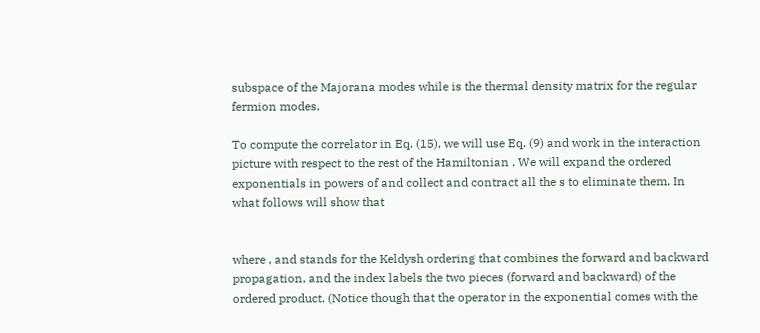subspace of the Majorana modes while is the thermal density matrix for the regular fermion modes.

To compute the correlator in Eq. (15), we will use Eq. (9) and work in the interaction picture with respect to the rest of the Hamiltonian . We will expand the ordered exponentials in powers of and collect and contract all the s to eliminate them. In what follows will show that


where , and stands for the Keldysh ordering that combines the forward and backward propagation, and the index labels the two pieces (forward and backward) of the ordered product. (Notice though that the operator in the exponential comes with the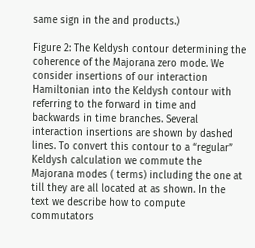same sign in the and products.)

Figure 2: The Keldysh contour determining the coherence of the Majorana zero mode. We consider insertions of our interaction Hamiltonian into the Keldysh contour with referring to the forward in time and backwards in time branches. Several interaction insertions are shown by dashed lines. To convert this contour to a “regular” Keldysh calculation we commute the Majorana modes ( terms) including the one at till they are all located at as shown. In the text we describe how to compute commutators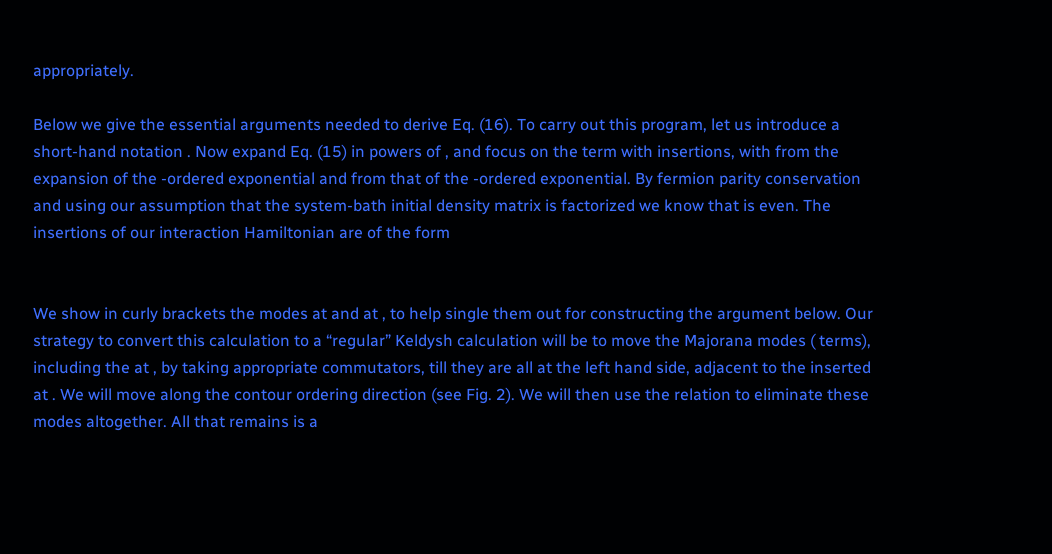appropriately.

Below we give the essential arguments needed to derive Eq. (16). To carry out this program, let us introduce a short-hand notation . Now expand Eq. (15) in powers of , and focus on the term with insertions, with from the expansion of the -ordered exponential and from that of the -ordered exponential. By fermion parity conservation and using our assumption that the system-bath initial density matrix is factorized we know that is even. The insertions of our interaction Hamiltonian are of the form


We show in curly brackets the modes at and at , to help single them out for constructing the argument below. Our strategy to convert this calculation to a “regular” Keldysh calculation will be to move the Majorana modes ( terms), including the at , by taking appropriate commutators, till they are all at the left hand side, adjacent to the inserted at . We will move along the contour ordering direction (see Fig. 2). We will then use the relation to eliminate these modes altogether. All that remains is a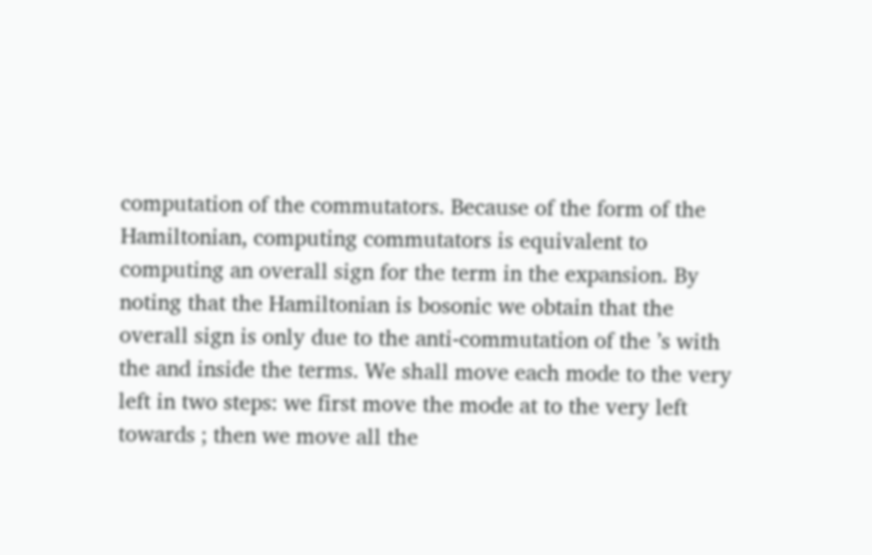computation of the commutators. Because of the form of the Hamiltonian, computing commutators is equivalent to computing an overall sign for the term in the expansion. By noting that the Hamiltonian is bosonic we obtain that the overall sign is only due to the anti-commutation of the ’s with the and inside the terms. We shall move each mode to the very left in two steps: we first move the mode at to the very left towards ; then we move all the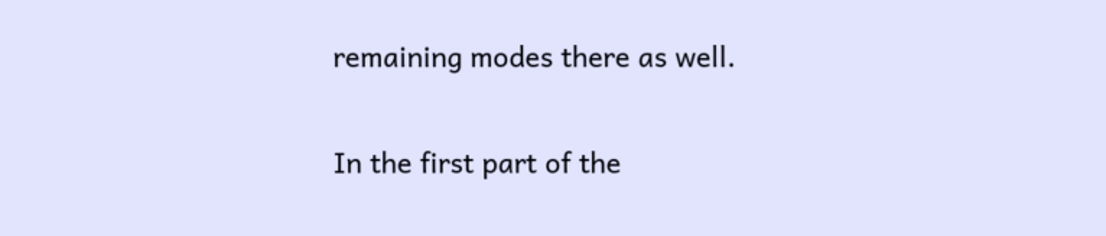remaining modes there as well.

In the first part of the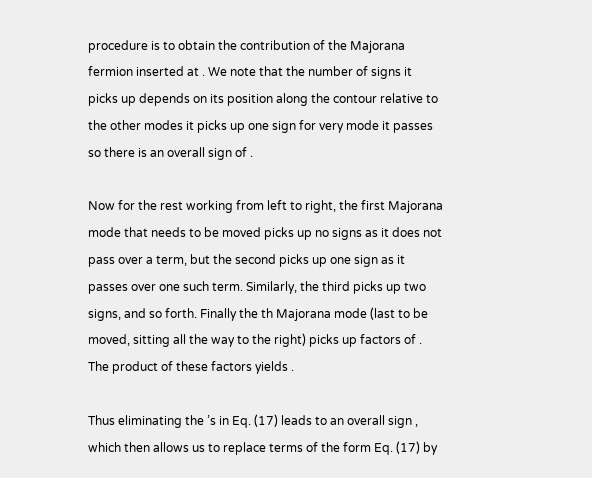procedure is to obtain the contribution of the Majorana fermion inserted at . We note that the number of signs it picks up depends on its position along the contour relative to the other modes it picks up one sign for very mode it passes so there is an overall sign of .

Now for the rest working from left to right, the first Majorana mode that needs to be moved picks up no signs as it does not pass over a term, but the second picks up one sign as it passes over one such term. Similarly, the third picks up two signs, and so forth. Finally the th Majorana mode (last to be moved, sitting all the way to the right) picks up factors of . The product of these factors yields .

Thus eliminating the ’s in Eq. (17) leads to an overall sign , which then allows us to replace terms of the form Eq. (17) by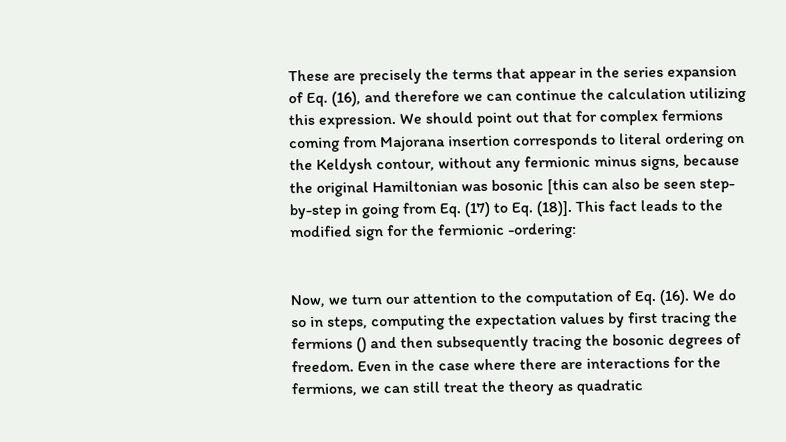These are precisely the terms that appear in the series expansion of Eq. (16), and therefore we can continue the calculation utilizing this expression. We should point out that for complex fermions coming from Majorana insertion corresponds to literal ordering on the Keldysh contour, without any fermionic minus signs, because the original Hamiltonian was bosonic [this can also be seen step-by-step in going from Eq. (17) to Eq. (18)]. This fact leads to the modified sign for the fermionic -ordering:


Now, we turn our attention to the computation of Eq. (16). We do so in steps, computing the expectation values by first tracing the fermions () and then subsequently tracing the bosonic degrees of freedom. Even in the case where there are interactions for the fermions, we can still treat the theory as quadratic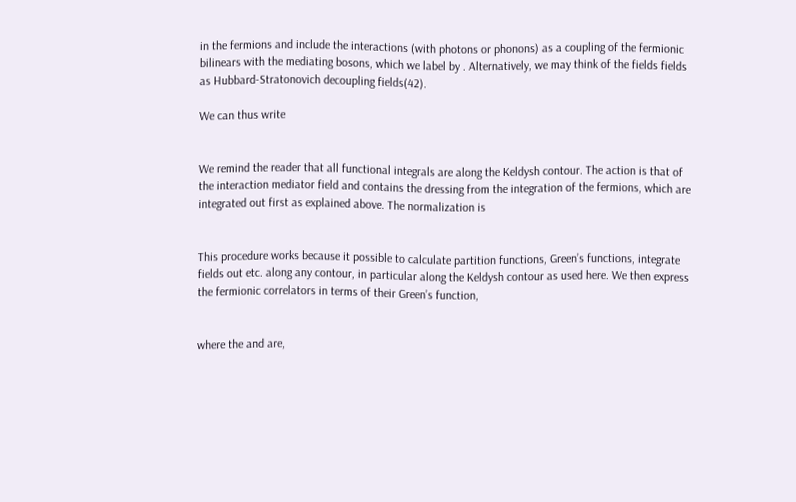in the fermions and include the interactions (with photons or phonons) as a coupling of the fermionic bilinears with the mediating bosons, which we label by . Alternatively, we may think of the fields fields as Hubbard-Stratonovich decoupling fields(42).

We can thus write


We remind the reader that all functional integrals are along the Keldysh contour. The action is that of the interaction mediator field and contains the dressing from the integration of the fermions, which are integrated out first as explained above. The normalization is


This procedure works because it possible to calculate partition functions, Green’s functions, integrate fields out etc. along any contour, in particular along the Keldysh contour as used here. We then express the fermionic correlators in terms of their Green’s function,


where the and are,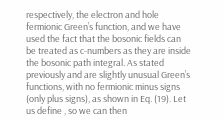respectively, the electron and hole fermionic Green’s function, and we have used the fact that the bosonic fields can be treated as c-numbers as they are inside the bosonic path integral. As stated previously and are slightly unusual Green’s functions, with no fermionic minus signs (only plus signs), as shown in Eq. (19). Let us define , so we can then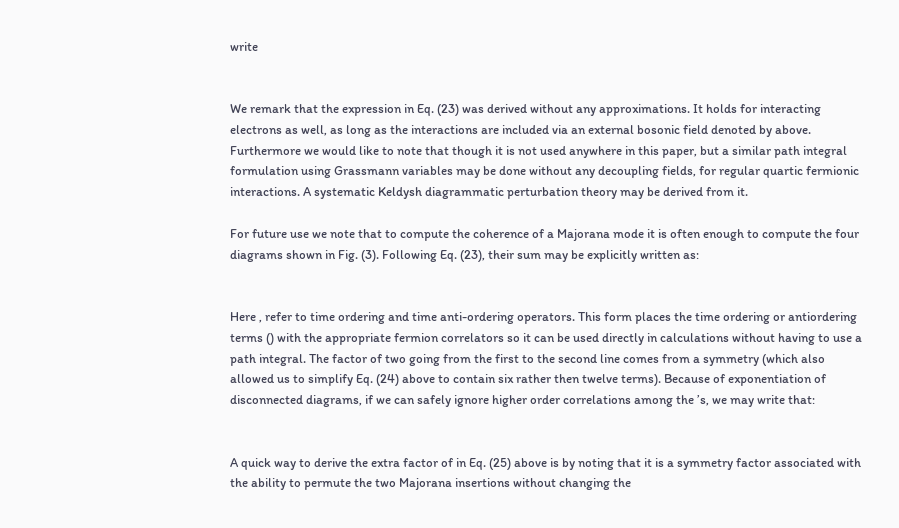write


We remark that the expression in Eq. (23) was derived without any approximations. It holds for interacting electrons as well, as long as the interactions are included via an external bosonic field denoted by above. Furthermore we would like to note that though it is not used anywhere in this paper, but a similar path integral formulation using Grassmann variables may be done without any decoupling fields, for regular quartic fermionic interactions. A systematic Keldysh diagrammatic perturbation theory may be derived from it.

For future use we note that to compute the coherence of a Majorana mode it is often enough to compute the four diagrams shown in Fig. (3). Following Eq. (23), their sum may be explicitly written as:


Here , refer to time ordering and time anti-ordering operators. This form places the time ordering or antiordering terms () with the appropriate fermion correlators so it can be used directly in calculations without having to use a path integral. The factor of two going from the first to the second line comes from a symmetry (which also allowed us to simplify Eq. (24) above to contain six rather then twelve terms). Because of exponentiation of disconnected diagrams, if we can safely ignore higher order correlations among the ’s, we may write that:


A quick way to derive the extra factor of in Eq. (25) above is by noting that it is a symmetry factor associated with the ability to permute the two Majorana insertions without changing the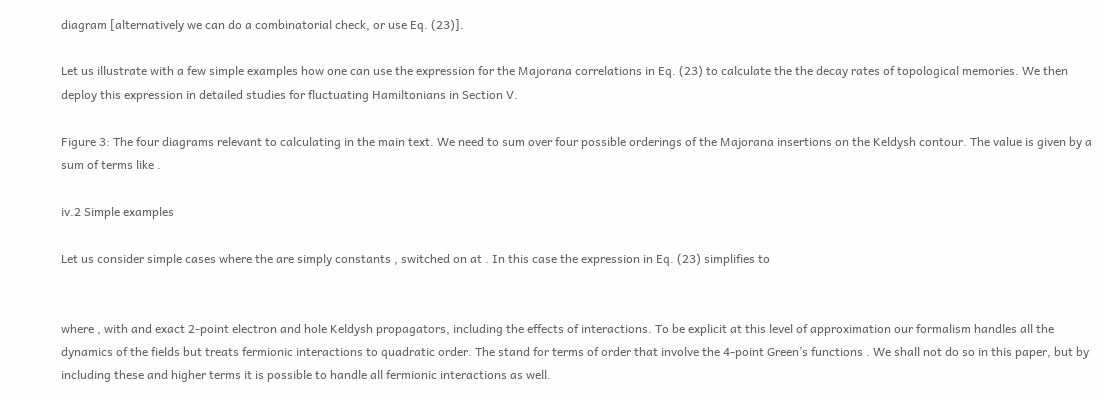diagram [alternatively we can do a combinatorial check, or use Eq. (23)].

Let us illustrate with a few simple examples how one can use the expression for the Majorana correlations in Eq. (23) to calculate the the decay rates of topological memories. We then deploy this expression in detailed studies for fluctuating Hamiltonians in Section V.

Figure 3: The four diagrams relevant to calculating in the main text. We need to sum over four possible orderings of the Majorana insertions on the Keldysh contour. The value is given by a sum of terms like .

iv.2 Simple examples

Let us consider simple cases where the are simply constants , switched on at . In this case the expression in Eq. (23) simplifies to


where , with and exact 2-point electron and hole Keldysh propagators, including the effects of interactions. To be explicit at this level of approximation our formalism handles all the dynamics of the fields but treats fermionic interactions to quadratic order. The stand for terms of order that involve the 4-point Green’s functions . We shall not do so in this paper, but by including these and higher terms it is possible to handle all fermionic interactions as well.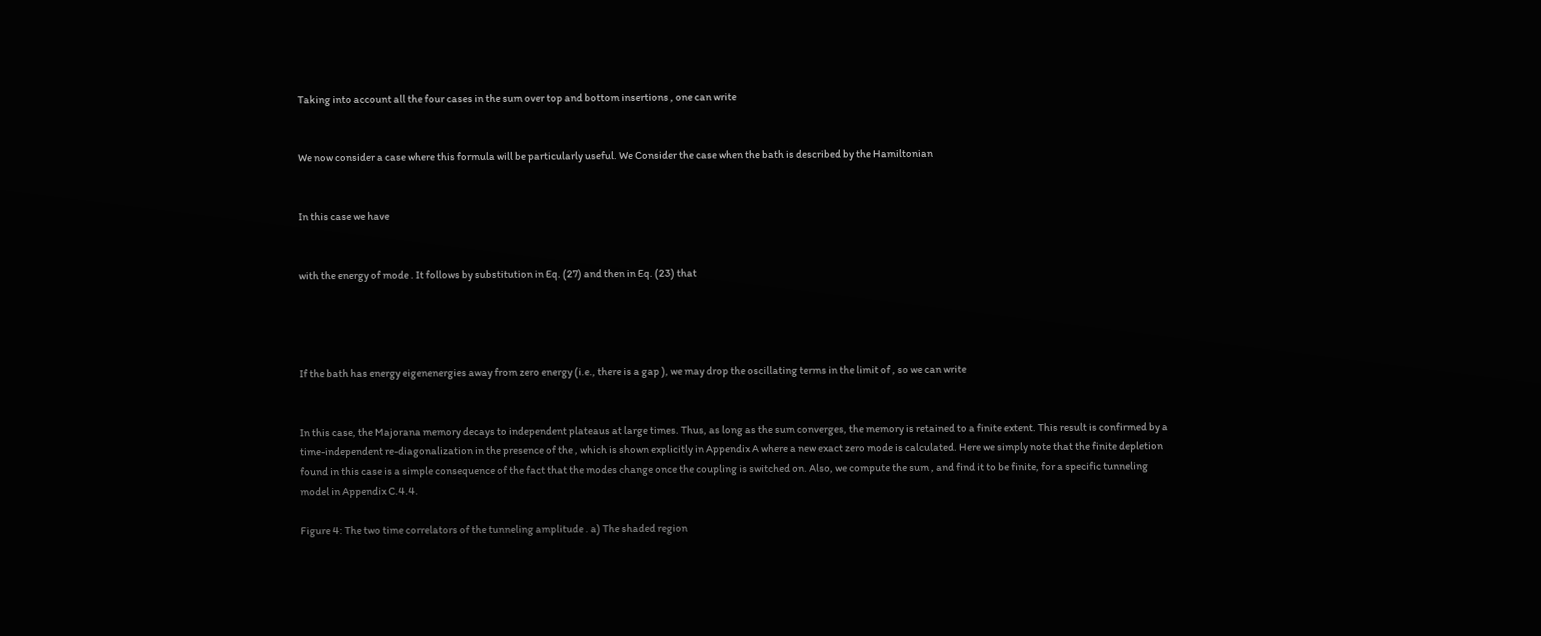Taking into account all the four cases in the sum over top and bottom insertions , one can write


We now consider a case where this formula will be particularly useful. We Consider the case when the bath is described by the Hamiltonian


In this case we have


with the energy of mode . It follows by substitution in Eq. (27) and then in Eq. (23) that




If the bath has energy eigenenergies away from zero energy (i.e., there is a gap ), we may drop the oscillating terms in the limit of , so we can write


In this case, the Majorana memory decays to independent plateaus at large times. Thus, as long as the sum converges, the memory is retained to a finite extent. This result is confirmed by a time-independent re-diagonalization in the presence of the , which is shown explicitly in Appendix A where a new exact zero mode is calculated. Here we simply note that the finite depletion found in this case is a simple consequence of the fact that the modes change once the coupling is switched on. Also, we compute the sum , and find it to be finite, for a specific tunneling model in Appendix C.4.4.

Figure 4: The two time correlators of the tunneling amplitude . a) The shaded region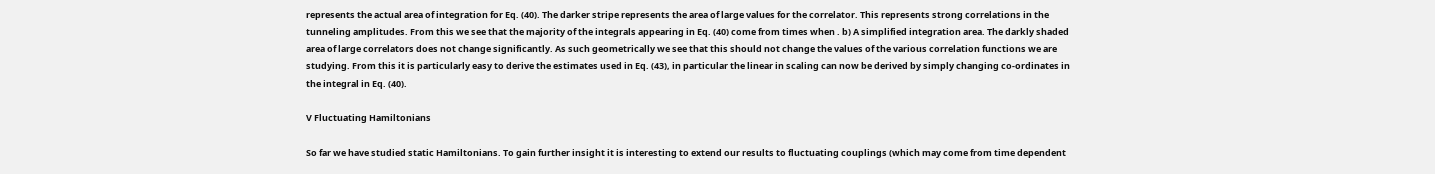represents the actual area of integration for Eq. (40). The darker stripe represents the area of large values for the correlator. This represents strong correlations in the tunneling amplitudes. From this we see that the majority of the integrals appearing in Eq. (40) come from times when . b) A simplified integration area. The darkly shaded area of large correlators does not change significantly. As such geometrically we see that this should not change the values of the various correlation functions we are studying. From this it is particularly easy to derive the estimates used in Eq. (43), in particular the linear in scaling can now be derived by simply changing co-ordinates in the integral in Eq. (40).

V Fluctuating Hamiltonians

So far we have studied static Hamiltonians. To gain further insight it is interesting to extend our results to fluctuating couplings (which may come from time dependent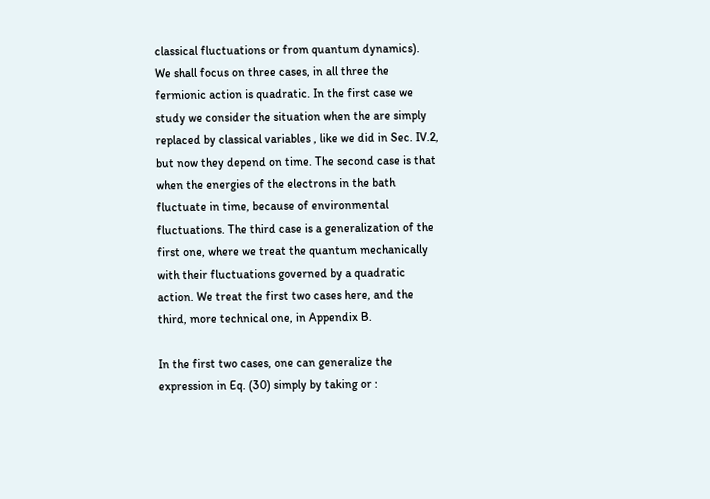classical fluctuations or from quantum dynamics). We shall focus on three cases, in all three the fermionic action is quadratic. In the first case we study we consider the situation when the are simply replaced by classical variables , like we did in Sec. IV.2, but now they depend on time. The second case is that when the energies of the electrons in the bath fluctuate in time, because of environmental fluctuations. The third case is a generalization of the first one, where we treat the quantum mechanically with their fluctuations governed by a quadratic action. We treat the first two cases here, and the third, more technical one, in Appendix B.

In the first two cases, one can generalize the expression in Eq. (30) simply by taking or :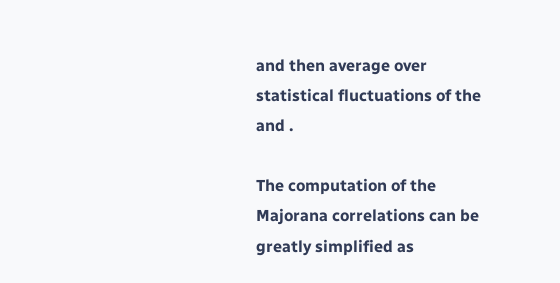and then average over statistical fluctuations of the and .

The computation of the Majorana correlations can be greatly simplified as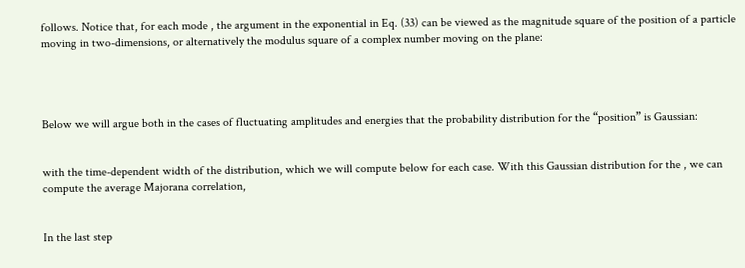follows. Notice that, for each mode , the argument in the exponential in Eq. (33) can be viewed as the magnitude square of the position of a particle moving in two-dimensions, or alternatively the modulus square of a complex number moving on the plane:




Below we will argue both in the cases of fluctuating amplitudes and energies that the probability distribution for the “position” is Gaussian:


with the time-dependent width of the distribution, which we will compute below for each case. With this Gaussian distribution for the , we can compute the average Majorana correlation,


In the last step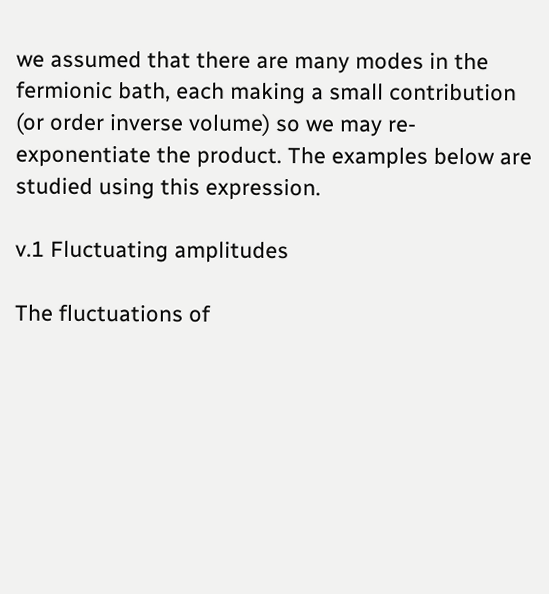we assumed that there are many modes in the fermionic bath, each making a small contribution (or order inverse volume) so we may re-exponentiate the product. The examples below are studied using this expression.

v.1 Fluctuating amplitudes

The fluctuations of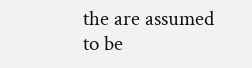the are assumed to be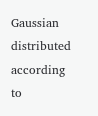Gaussian distributed according to